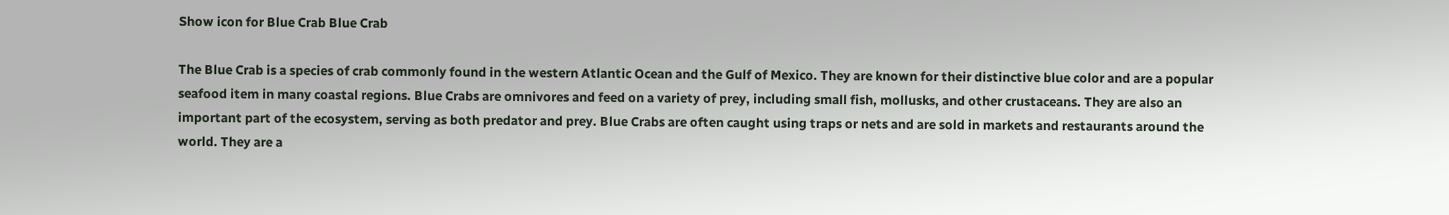Show icon for Blue Crab Blue Crab

The Blue Crab is a species of crab commonly found in the western Atlantic Ocean and the Gulf of Mexico. They are known for their distinctive blue color and are a popular seafood item in many coastal regions. Blue Crabs are omnivores and feed on a variety of prey, including small fish, mollusks, and other crustaceans. They are also an important part of the ecosystem, serving as both predator and prey. Blue Crabs are often caught using traps or nets and are sold in markets and restaurants around the world. They are a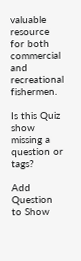valuable resource for both commercial and recreational fishermen.

Is this Quiz show missing a question or tags?

Add Question to Show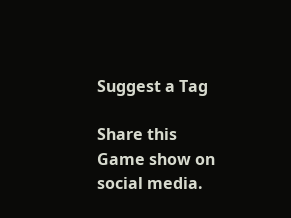Suggest a Tag

Share this Game show on social media.